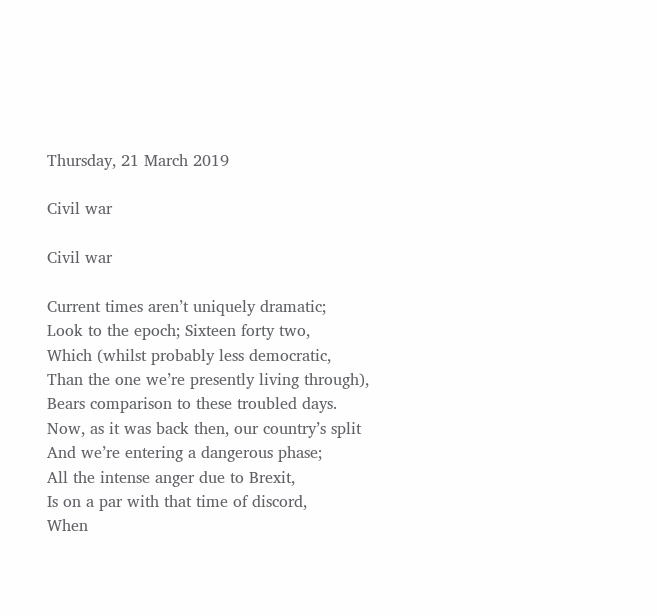Thursday, 21 March 2019

Civil war

Civil war

Current times aren’t uniquely dramatic;
Look to the epoch; Sixteen forty two,
Which (whilst probably less democratic,
Than the one we’re presently living through),
Bears comparison to these troubled days.
Now, as it was back then, our country’s split
And we’re entering a dangerous phase;
All the intense anger due to Brexit,
Is on a par with that time of discord,
When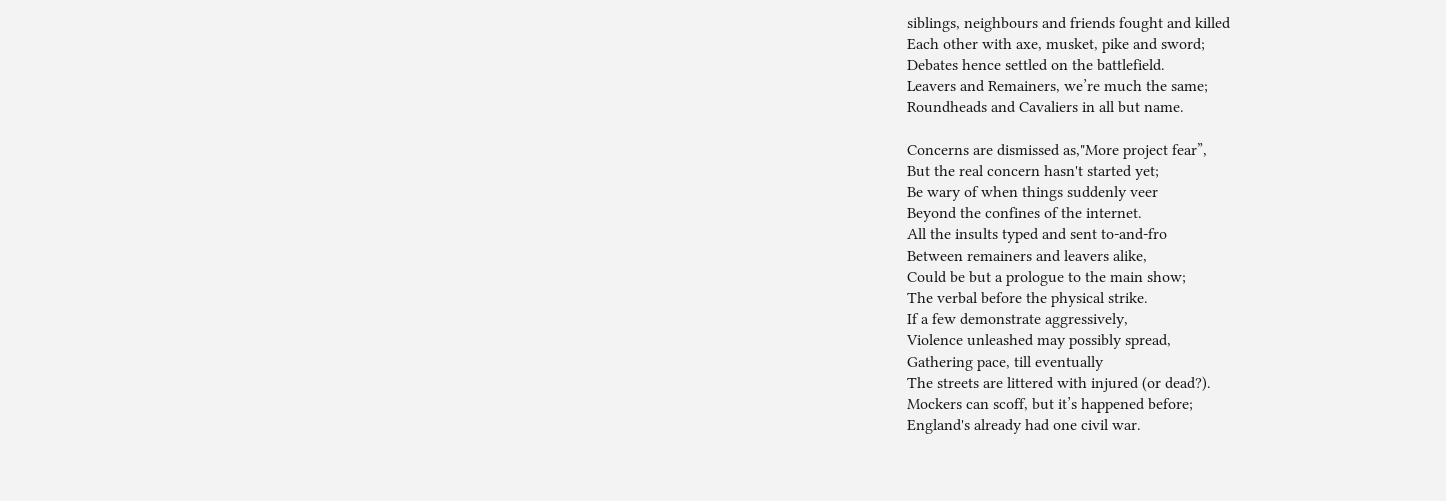siblings, neighbours and friends fought and killed
Each other with axe, musket, pike and sword;
Debates hence settled on the battlefield.
Leavers and Remainers, we’re much the same;
Roundheads and Cavaliers in all but name.

Concerns are dismissed as,"More project fear”,
But the real concern hasn't started yet;
Be wary of when things suddenly veer
Beyond the confines of the internet.
All the insults typed and sent to-and-fro
Between remainers and leavers alike,
Could be but a prologue to the main show;
The verbal before the physical strike.
If a few demonstrate aggressively,
Violence unleashed may possibly spread,
Gathering pace, till eventually
The streets are littered with injured (or dead?).
Mockers can scoff, but it’s happened before;
England's already had one civil war.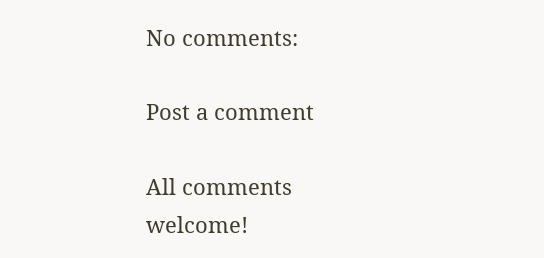No comments:

Post a comment

All comments welcome!